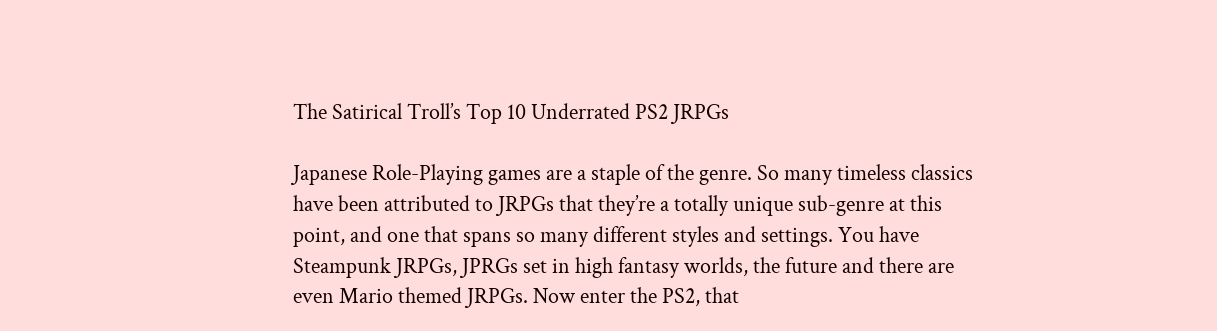The Satirical Troll’s Top 10 Underrated PS2 JRPGs

Japanese Role-Playing games are a staple of the genre. So many timeless classics have been attributed to JRPGs that they’re a totally unique sub-genre at this point, and one that spans so many different styles and settings. You have Steampunk JRPGs, JPRGs set in high fantasy worlds, the future and there are even Mario themed JRPGs. Now enter the PS2, that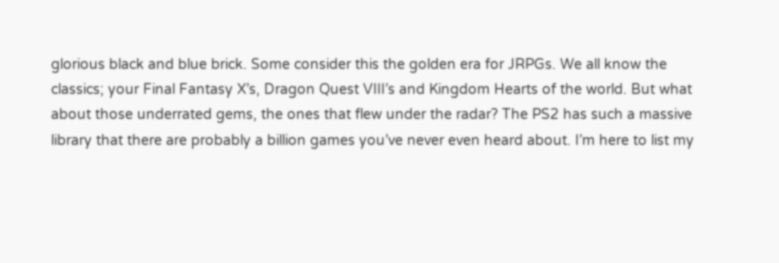glorious black and blue brick. Some consider this the golden era for JRPGs. We all know the classics; your Final Fantasy X’s, Dragon Quest VIII’s and Kingdom Hearts of the world. But what about those underrated gems, the ones that flew under the radar? The PS2 has such a massive library that there are probably a billion games you’ve never even heard about. I’m here to list my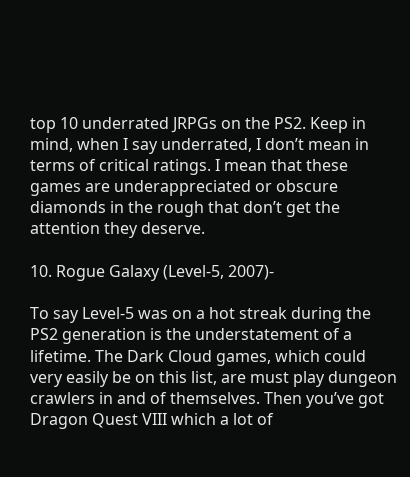top 10 underrated JRPGs on the PS2. Keep in mind, when I say underrated, I don’t mean in terms of critical ratings. I mean that these games are underappreciated or obscure diamonds in the rough that don’t get the attention they deserve.

10. Rogue Galaxy (Level-5, 2007)-

To say Level-5 was on a hot streak during the PS2 generation is the understatement of a lifetime. The Dark Cloud games, which could very easily be on this list, are must play dungeon crawlers in and of themselves. Then you’ve got Dragon Quest VIII which a lot of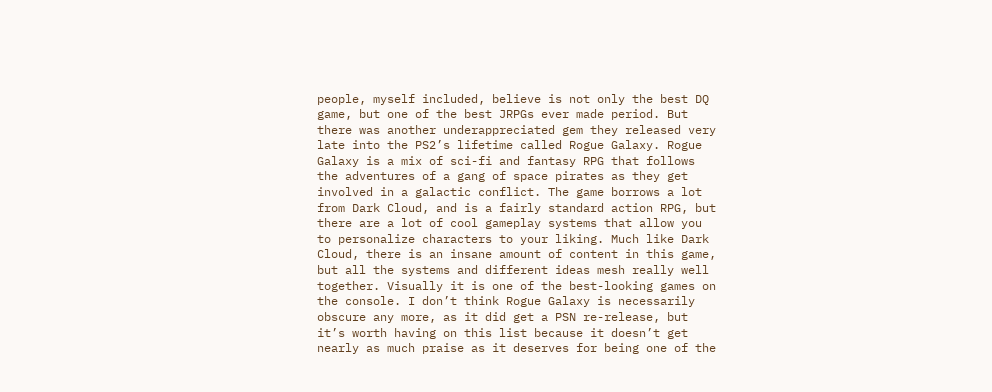people, myself included, believe is not only the best DQ game, but one of the best JRPGs ever made period. But there was another underappreciated gem they released very late into the PS2’s lifetime called Rogue Galaxy. Rogue Galaxy is a mix of sci-fi and fantasy RPG that follows the adventures of a gang of space pirates as they get involved in a galactic conflict. The game borrows a lot from Dark Cloud, and is a fairly standard action RPG, but there are a lot of cool gameplay systems that allow you to personalize characters to your liking. Much like Dark Cloud, there is an insane amount of content in this game, but all the systems and different ideas mesh really well together. Visually it is one of the best-looking games on the console. I don’t think Rogue Galaxy is necessarily obscure any more, as it did get a PSN re-release, but it’s worth having on this list because it doesn’t get nearly as much praise as it deserves for being one of the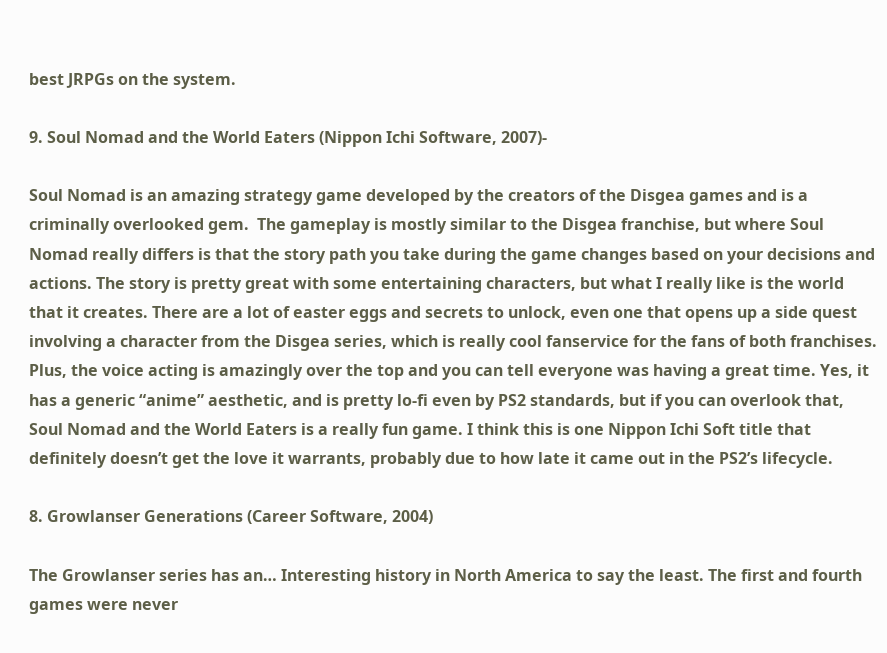best JRPGs on the system.

9. Soul Nomad and the World Eaters (Nippon Ichi Software, 2007)-

Soul Nomad is an amazing strategy game developed by the creators of the Disgea games and is a criminally overlooked gem.  The gameplay is mostly similar to the Disgea franchise, but where Soul Nomad really differs is that the story path you take during the game changes based on your decisions and actions. The story is pretty great with some entertaining characters, but what I really like is the world that it creates. There are a lot of easter eggs and secrets to unlock, even one that opens up a side quest involving a character from the Disgea series, which is really cool fanservice for the fans of both franchises. Plus, the voice acting is amazingly over the top and you can tell everyone was having a great time. Yes, it has a generic “anime” aesthetic, and is pretty lo-fi even by PS2 standards, but if you can overlook that, Soul Nomad and the World Eaters is a really fun game. I think this is one Nippon Ichi Soft title that definitely doesn’t get the love it warrants, probably due to how late it came out in the PS2’s lifecycle.

8. Growlanser Generations (Career Software, 2004)

The Growlanser series has an… Interesting history in North America to say the least. The first and fourth games were never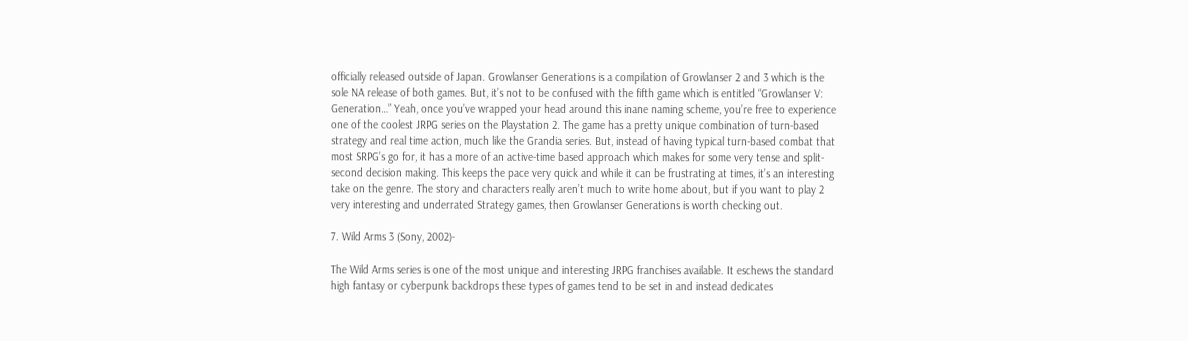officially released outside of Japan. Growlanser Generations is a compilation of Growlanser 2 and 3 which is the sole NA release of both games. But, it’s not to be confused with the fifth game which is entitled “Growlanser V: Generation…” Yeah, once you’ve wrapped your head around this inane naming scheme, you’re free to experience one of the coolest JRPG series on the Playstation 2. The game has a pretty unique combination of turn-based strategy and real time action, much like the Grandia series. But, instead of having typical turn-based combat that most SRPG’s go for, it has a more of an active-time based approach which makes for some very tense and split-second decision making. This keeps the pace very quick and while it can be frustrating at times, it’s an interesting take on the genre. The story and characters really aren’t much to write home about, but if you want to play 2 very interesting and underrated Strategy games, then Growlanser Generations is worth checking out.

7. Wild Arms 3 (Sony, 2002)-

The Wild Arms series is one of the most unique and interesting JRPG franchises available. It eschews the standard high fantasy or cyberpunk backdrops these types of games tend to be set in and instead dedicates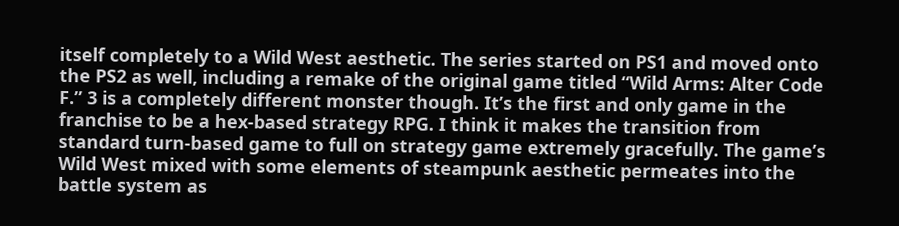itself completely to a Wild West aesthetic. The series started on PS1 and moved onto the PS2 as well, including a remake of the original game titled “Wild Arms: Alter Code F.” 3 is a completely different monster though. It’s the first and only game in the franchise to be a hex-based strategy RPG. I think it makes the transition from standard turn-based game to full on strategy game extremely gracefully. The game’s Wild West mixed with some elements of steampunk aesthetic permeates into the battle system as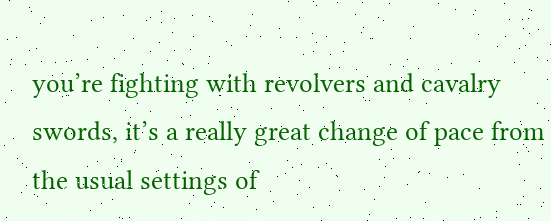you’re fighting with revolvers and cavalry swords, it’s a really great change of pace from the usual settings of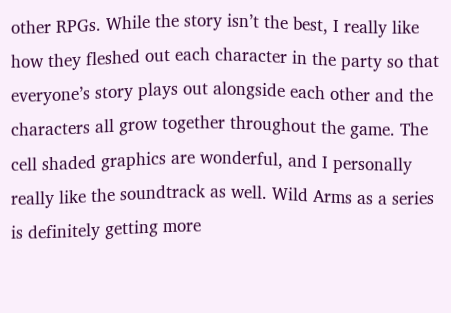other RPGs. While the story isn’t the best, I really like how they fleshed out each character in the party so that everyone’s story plays out alongside each other and the characters all grow together throughout the game. The cell shaded graphics are wonderful, and I personally really like the soundtrack as well. Wild Arms as a series is definitely getting more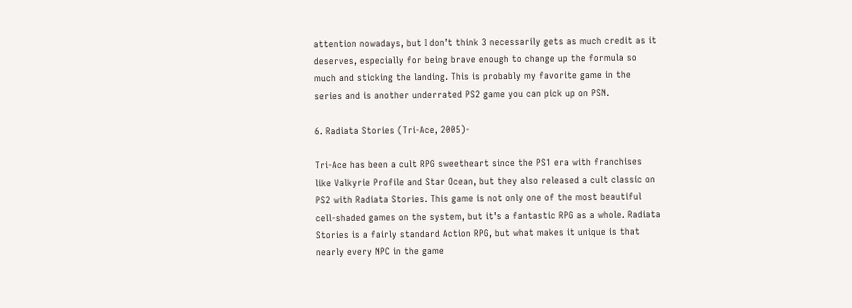attention nowadays, but I don’t think 3 necessarily gets as much credit as it deserves, especially for being brave enough to change up the formula so much and sticking the landing. This is probably my favorite game in the series and is another underrated PS2 game you can pick up on PSN.

6. Radiata Stories (Tri-Ace, 2005)-

Tri-Ace has been a cult RPG sweetheart since the PS1 era with franchises like Valkyrie Profile and Star Ocean, but they also released a cult classic on PS2 with Radiata Stories. This game is not only one of the most beautiful cell-shaded games on the system, but it’s a fantastic RPG as a whole. Radiata Stories is a fairly standard Action RPG, but what makes it unique is that nearly every NPC in the game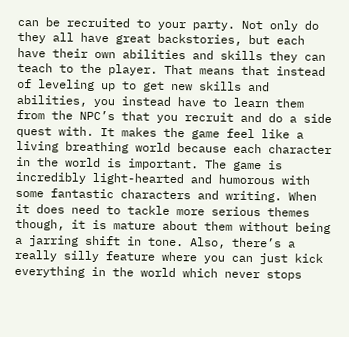can be recruited to your party. Not only do they all have great backstories, but each have their own abilities and skills they can teach to the player. That means that instead of leveling up to get new skills and abilities, you instead have to learn them from the NPC’s that you recruit and do a side quest with. It makes the game feel like a living breathing world because each character in the world is important. The game is incredibly light-hearted and humorous with some fantastic characters and writing. When it does need to tackle more serious themes though, it is mature about them without being a jarring shift in tone. Also, there’s a really silly feature where you can just kick everything in the world which never stops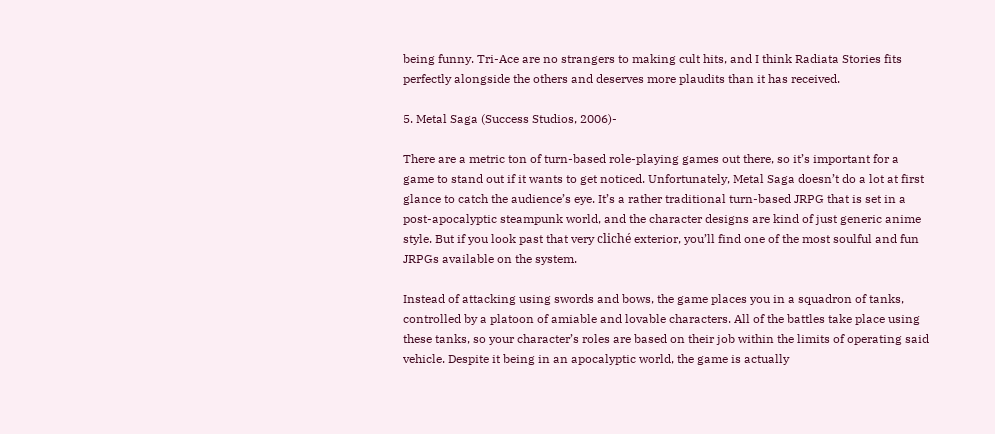being funny. Tri-Ace are no strangers to making cult hits, and I think Radiata Stories fits perfectly alongside the others and deserves more plaudits than it has received.

5. Metal Saga (Success Studios, 2006)-

There are a metric ton of turn-based role-playing games out there, so it’s important for a game to stand out if it wants to get noticed. Unfortunately, Metal Saga doesn’t do a lot at first glance to catch the audience’s eye. It’s a rather traditional turn-based JRPG that is set in a post-apocalyptic steampunk world, and the character designs are kind of just generic anime style. But if you look past that very cliché exterior, you’ll find one of the most soulful and fun JRPGs available on the system.

Instead of attacking using swords and bows, the game places you in a squadron of tanks, controlled by a platoon of amiable and lovable characters. All of the battles take place using these tanks, so your character’s roles are based on their job within the limits of operating said vehicle. Despite it being in an apocalyptic world, the game is actually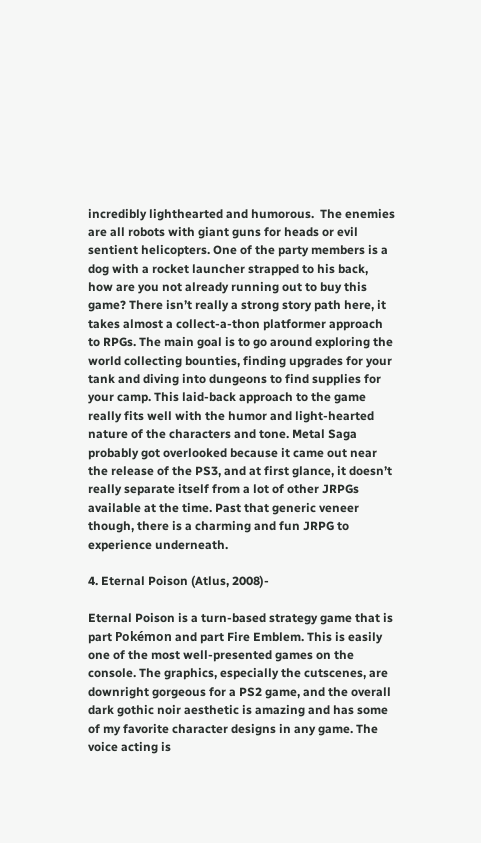incredibly lighthearted and humorous.  The enemies are all robots with giant guns for heads or evil sentient helicopters. One of the party members is a dog with a rocket launcher strapped to his back, how are you not already running out to buy this game? There isn’t really a strong story path here, it takes almost a collect-a-thon platformer approach to RPGs. The main goal is to go around exploring the world collecting bounties, finding upgrades for your tank and diving into dungeons to find supplies for your camp. This laid-back approach to the game really fits well with the humor and light-hearted nature of the characters and tone. Metal Saga probably got overlooked because it came out near the release of the PS3, and at first glance, it doesn’t really separate itself from a lot of other JRPGs available at the time. Past that generic veneer though, there is a charming and fun JRPG to experience underneath.

4. Eternal Poison (Atlus, 2008)-

Eternal Poison is a turn-based strategy game that is part Pokémon and part Fire Emblem. This is easily one of the most well-presented games on the console. The graphics, especially the cutscenes, are downright gorgeous for a PS2 game, and the overall dark gothic noir aesthetic is amazing and has some of my favorite character designs in any game. The voice acting is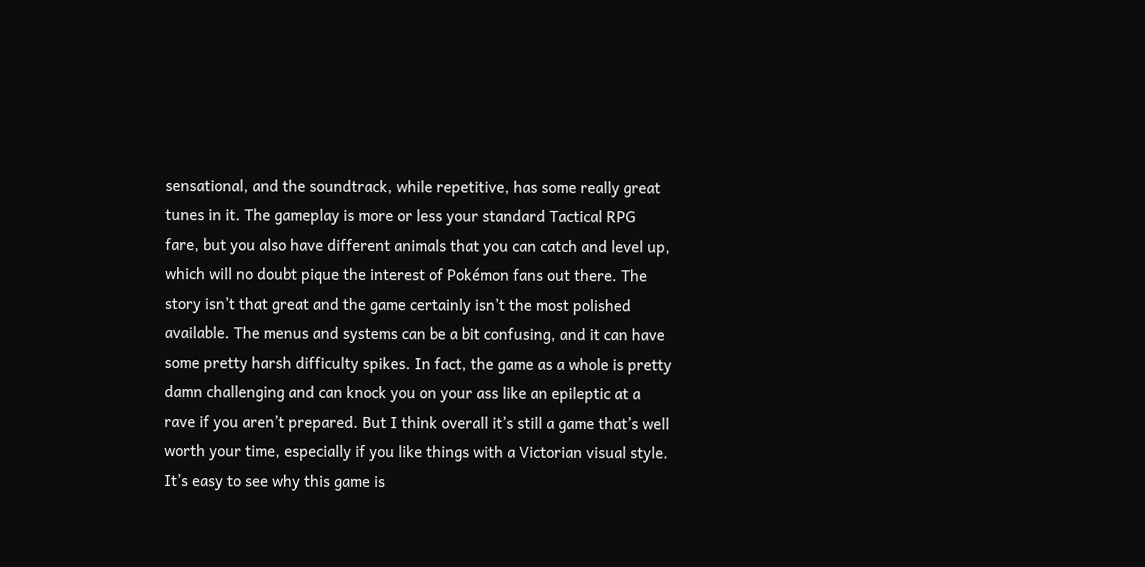sensational, and the soundtrack, while repetitive, has some really great tunes in it. The gameplay is more or less your standard Tactical RPG fare, but you also have different animals that you can catch and level up, which will no doubt pique the interest of Pokémon fans out there. The story isn’t that great and the game certainly isn’t the most polished available. The menus and systems can be a bit confusing, and it can have some pretty harsh difficulty spikes. In fact, the game as a whole is pretty damn challenging and can knock you on your ass like an epileptic at a rave if you aren’t prepared. But I think overall it’s still a game that’s well worth your time, especially if you like things with a Victorian visual style. It’s easy to see why this game is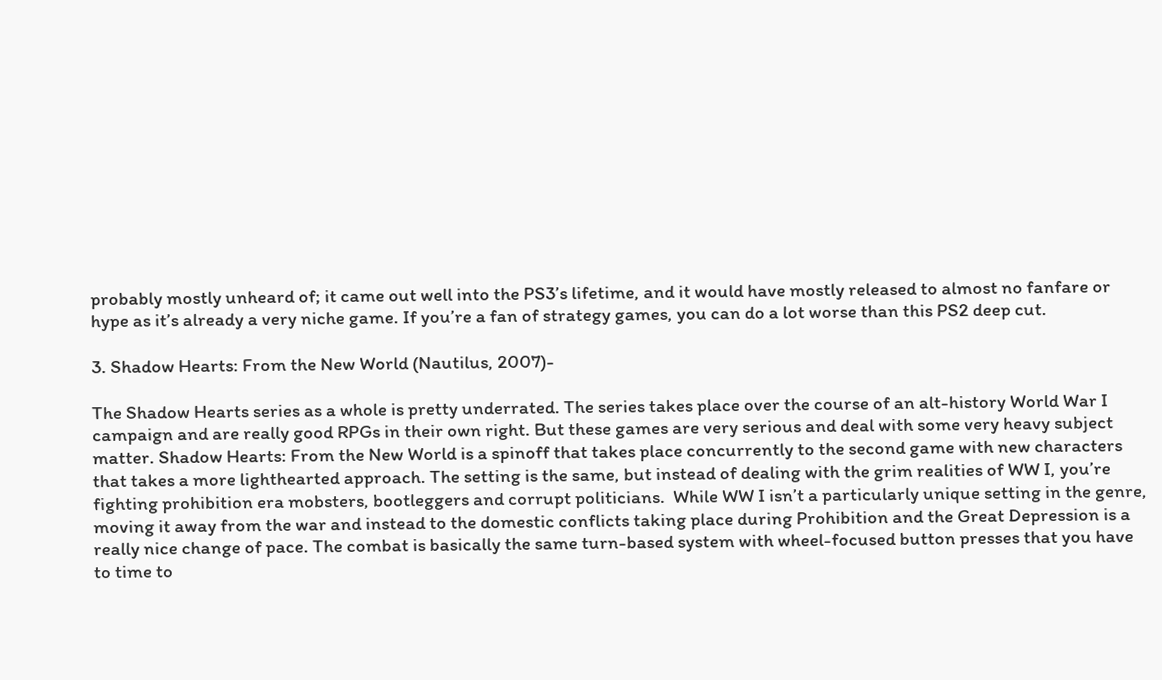probably mostly unheard of; it came out well into the PS3’s lifetime, and it would have mostly released to almost no fanfare or hype as it’s already a very niche game. If you’re a fan of strategy games, you can do a lot worse than this PS2 deep cut.

3. Shadow Hearts: From the New World (Nautilus, 2007)-

The Shadow Hearts series as a whole is pretty underrated. The series takes place over the course of an alt-history World War I campaign and are really good RPGs in their own right. But these games are very serious and deal with some very heavy subject matter. Shadow Hearts: From the New World is a spinoff that takes place concurrently to the second game with new characters that takes a more lighthearted approach. The setting is the same, but instead of dealing with the grim realities of WW I, you’re fighting prohibition era mobsters, bootleggers and corrupt politicians.  While WW I isn’t a particularly unique setting in the genre, moving it away from the war and instead to the domestic conflicts taking place during Prohibition and the Great Depression is a really nice change of pace. The combat is basically the same turn-based system with wheel-focused button presses that you have to time to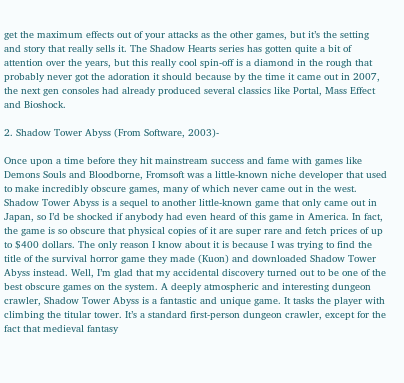get the maximum effects out of your attacks as the other games, but it’s the setting and story that really sells it. The Shadow Hearts series has gotten quite a bit of attention over the years, but this really cool spin-off is a diamond in the rough that probably never got the adoration it should because by the time it came out in 2007, the next gen consoles had already produced several classics like Portal, Mass Effect and Bioshock.

2. Shadow Tower Abyss (From Software, 2003)-

Once upon a time before they hit mainstream success and fame with games like Demons Souls and Bloodborne, Fromsoft was a little-known niche developer that used to make incredibly obscure games, many of which never came out in the west. Shadow Tower Abyss is a sequel to another little-known game that only came out in Japan, so I’d be shocked if anybody had even heard of this game in America. In fact, the game is so obscure that physical copies of it are super rare and fetch prices of up to $400 dollars. The only reason I know about it is because I was trying to find the title of the survival horror game they made (Kuon) and downloaded Shadow Tower Abyss instead. Well, I’m glad that my accidental discovery turned out to be one of the best obscure games on the system. A deeply atmospheric and interesting dungeon crawler, Shadow Tower Abyss is a fantastic and unique game. It tasks the player with climbing the titular tower. It’s a standard first-person dungeon crawler, except for the fact that medieval fantasy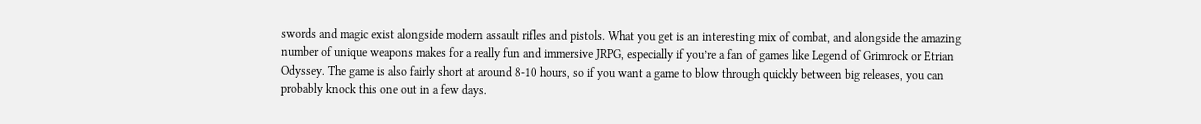swords and magic exist alongside modern assault rifles and pistols. What you get is an interesting mix of combat, and alongside the amazing number of unique weapons makes for a really fun and immersive JRPG, especially if you’re a fan of games like Legend of Grimrock or Etrian Odyssey. The game is also fairly short at around 8-10 hours, so if you want a game to blow through quickly between big releases, you can probably knock this one out in a few days.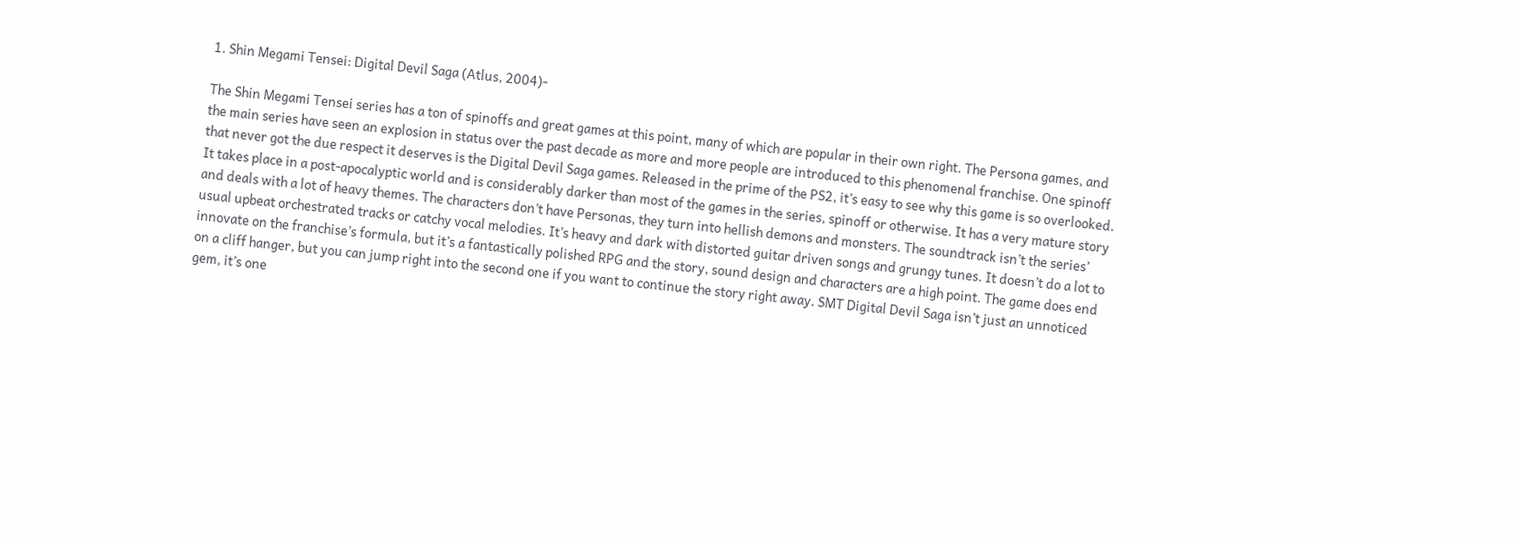1. Shin Megami Tensei: Digital Devil Saga (Atlus, 2004)-

The Shin Megami Tensei series has a ton of spinoffs and great games at this point, many of which are popular in their own right. The Persona games, and the main series have seen an explosion in status over the past decade as more and more people are introduced to this phenomenal franchise. One spinoff that never got the due respect it deserves is the Digital Devil Saga games. Released in the prime of the PS2, it’s easy to see why this game is so overlooked. It takes place in a post-apocalyptic world and is considerably darker than most of the games in the series, spinoff or otherwise. It has a very mature story and deals with a lot of heavy themes. The characters don’t have Personas, they turn into hellish demons and monsters. The soundtrack isn’t the series’ usual upbeat orchestrated tracks or catchy vocal melodies. It’s heavy and dark with distorted guitar driven songs and grungy tunes. It doesn’t do a lot to innovate on the franchise’s formula, but it’s a fantastically polished RPG and the story, sound design and characters are a high point. The game does end on a cliff hanger, but you can jump right into the second one if you want to continue the story right away. SMT Digital Devil Saga isn’t just an unnoticed gem, it’s one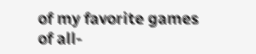of my favorite games of all-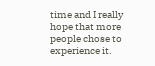time and I really hope that more people chose to experience it.